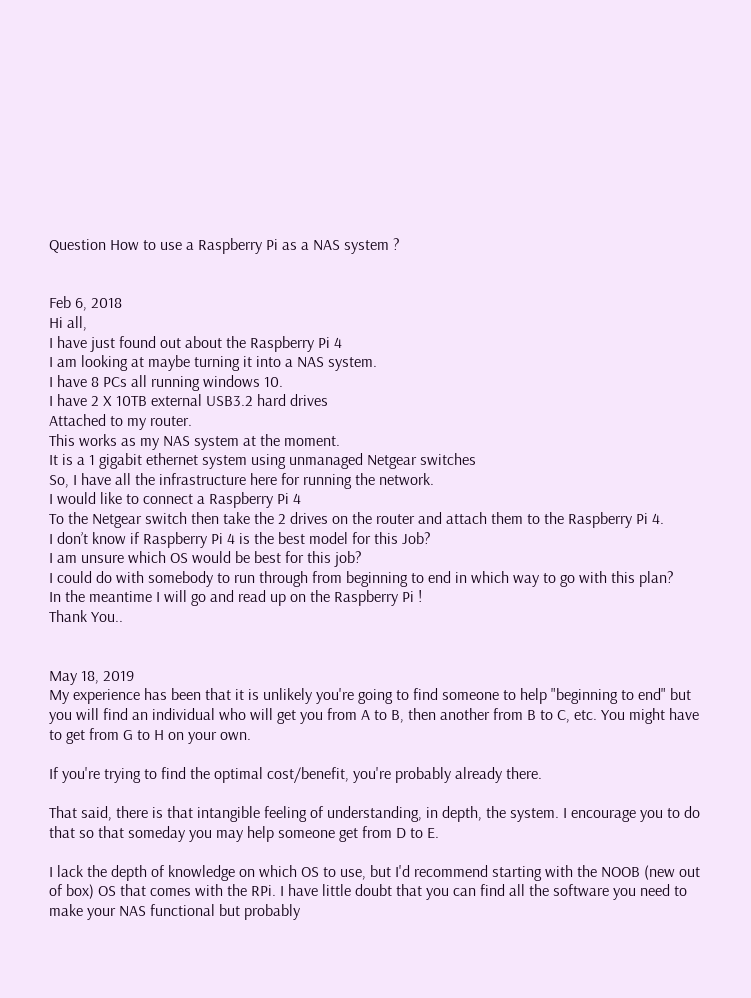Question How to use a Raspberry Pi as a NAS system ?


Feb 6, 2018
Hi all,
I have just found out about the Raspberry Pi 4
I am looking at maybe turning it into a NAS system.
I have 8 PCs all running windows 10.
I have 2 X 10TB external USB3.2 hard drives
Attached to my router.
This works as my NAS system at the moment.
It is a 1 gigabit ethernet system using unmanaged Netgear switches
So, I have all the infrastructure here for running the network.
I would like to connect a Raspberry Pi 4
To the Netgear switch then take the 2 drives on the router and attach them to the Raspberry Pi 4.
I don’t know if Raspberry Pi 4 is the best model for this Job?
I am unsure which OS would be best for this job?
I could do with somebody to run through from beginning to end in which way to go with this plan?
In the meantime I will go and read up on the Raspberry Pi !
Thank You..


May 18, 2019
My experience has been that it is unlikely you're going to find someone to help "beginning to end" but you will find an individual who will get you from A to B, then another from B to C, etc. You might have to get from G to H on your own.

If you're trying to find the optimal cost/benefit, you're probably already there.

That said, there is that intangible feeling of understanding, in depth, the system. I encourage you to do that so that someday you may help someone get from D to E.

I lack the depth of knowledge on which OS to use, but I'd recommend starting with the NOOB (new out of box) OS that comes with the RPi. I have little doubt that you can find all the software you need to make your NAS functional but probably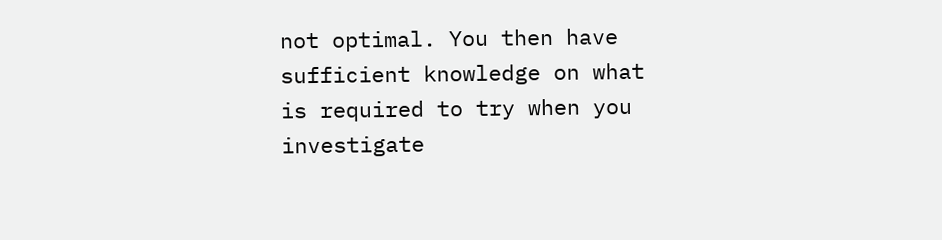not optimal. You then have sufficient knowledge on what is required to try when you investigate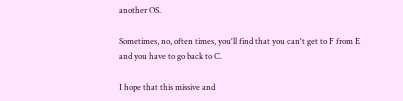another OS.

Sometimes, no, often times, you'll find that you can't get to F from E and you have to go back to C.

I hope that this missive and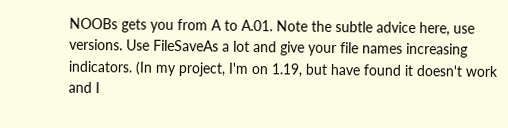NOOBs gets you from A to A.01. Note the subtle advice here, use versions. Use FileSaveAs a lot and give your file names increasing indicators. (In my project, I'm on 1.19, but have found it doesn't work and I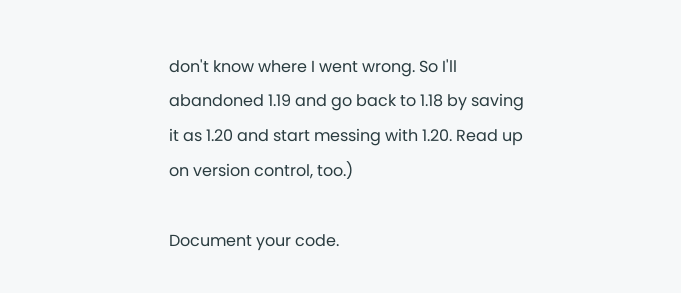don't know where I went wrong. So I'll abandoned 1.19 and go back to 1.18 by saving it as 1.20 and start messing with 1.20. Read up on version control, too.)

Document your code.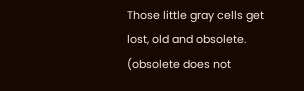Those little gray cells get lost, old and obsolete. (obsolete does not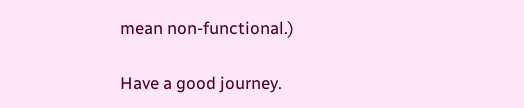mean non-functional.)

Have a good journey.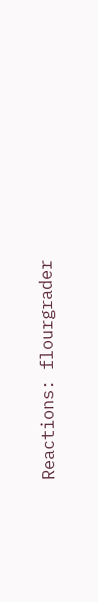Reactions: flourgrader